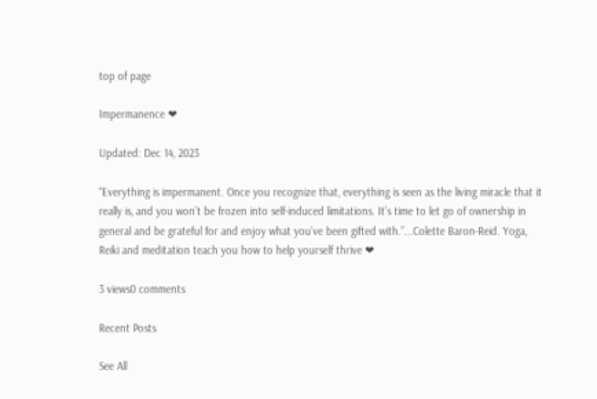top of page

Impermanence ❤

Updated: Dec 14, 2023

“Everything is impermanent. Once you recognize that, everything is seen as the living miracle that it really is, and you won’t be frozen into self-induced limitations. It’s time to let go of ownership in general and be grateful for and enjoy what you’ve been gifted with.”...Colette Baron-Reid. Yoga, Reiki and meditation teach you how to help yourself thrive ❤

3 views0 comments

Recent Posts

See All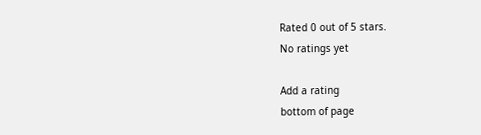Rated 0 out of 5 stars.
No ratings yet

Add a rating
bottom of page